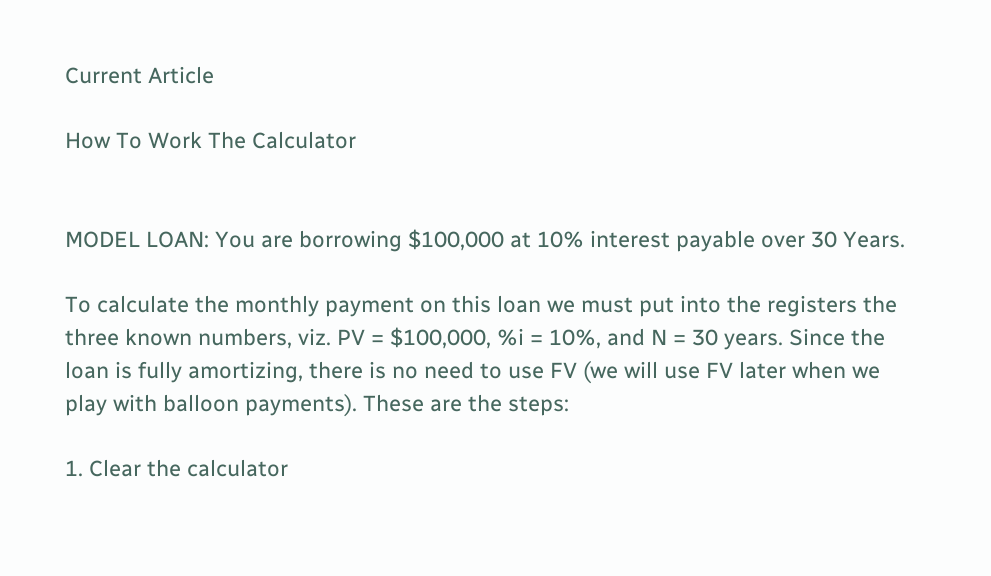Current Article

How To Work The Calculator


MODEL LOAN: You are borrowing $100,000 at 10% interest payable over 30 Years.

To calculate the monthly payment on this loan we must put into the registers the three known numbers, viz. PV = $100,000, %i = 10%, and N = 30 years. Since the loan is fully amortizing, there is no need to use FV (we will use FV later when we play with balloon payments). These are the steps:

1. Clear the calculator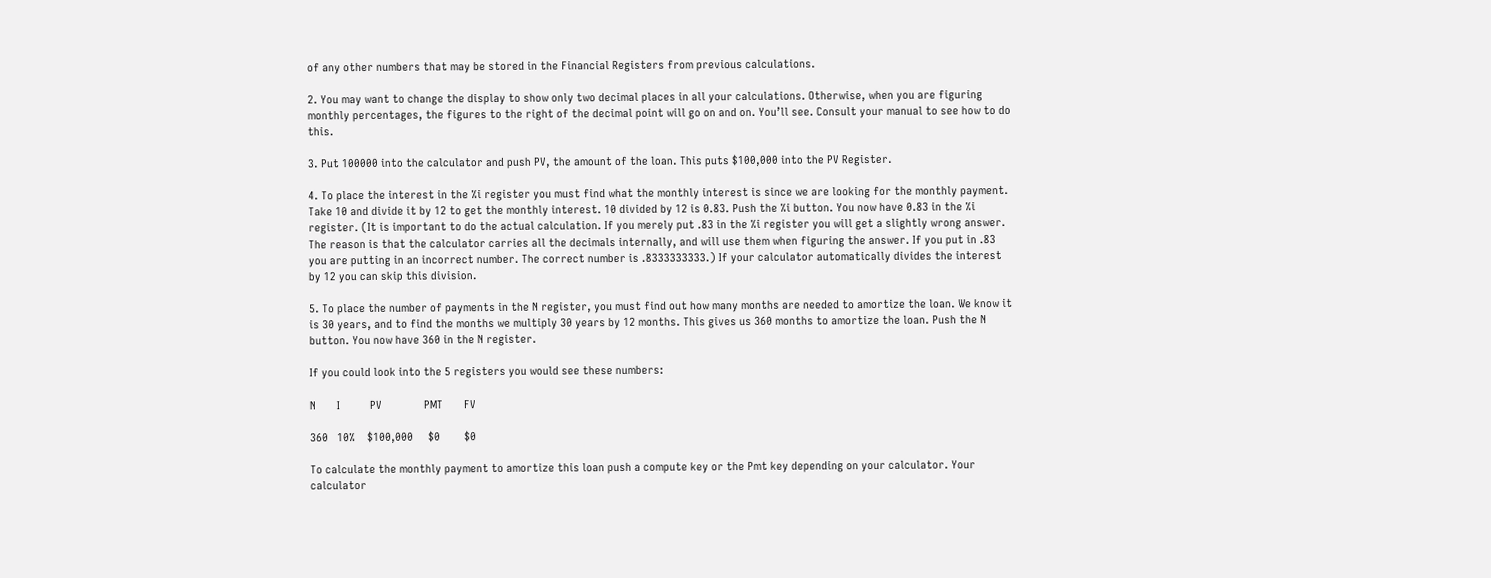of any other numbers that may be stored in the Financial Registers from previous calculations.

2. You may want to change the display to show only two decimal places in all your calculations. Otherwise, when you are figuring monthly percentages, the figures to the right of the decimal point will go on and on. You’ll see. Consult your manual to see how to do this.

3. Put 100000 into the calculator and push PV, the amount of the loan. This puts $100,000 into the PV Register.

4. To place the interest in the %i register you must find what the monthly interest is since we are looking for the monthly payment. Take 10 and divide it by 12 to get the monthly interest. 10 divided by 12 is 0.83. Push the %i button. You now have 0.83 in the %i register. (It is important to do the actual calculation. If you merely put .83 in the %i register you will get a slightly wrong answer. The reason is that the calculator carries all the decimals internally, and will use them when figuring the answer. If you put in .83 you are putting in an incorrect number. The correct number is .8333333333.) If your calculator automatically divides the interest by 12 you can skip this division.

5. To place the number of payments in the N register, you must find out how many months are needed to amortize the loan. We know it is 30 years, and to find the months we multiply 30 years by 12 months. This gives us 360 months to amortize the loan. Push the N button. You now have 360 in the N register.

If you could look into the 5 registers you would see these numbers:

N       I          PV              PMT       FV

360   10%    $100,000     $0        $0

To calculate the monthly payment to amortize this loan push a compute key or the Pmt key depending on your calculator. Your calculator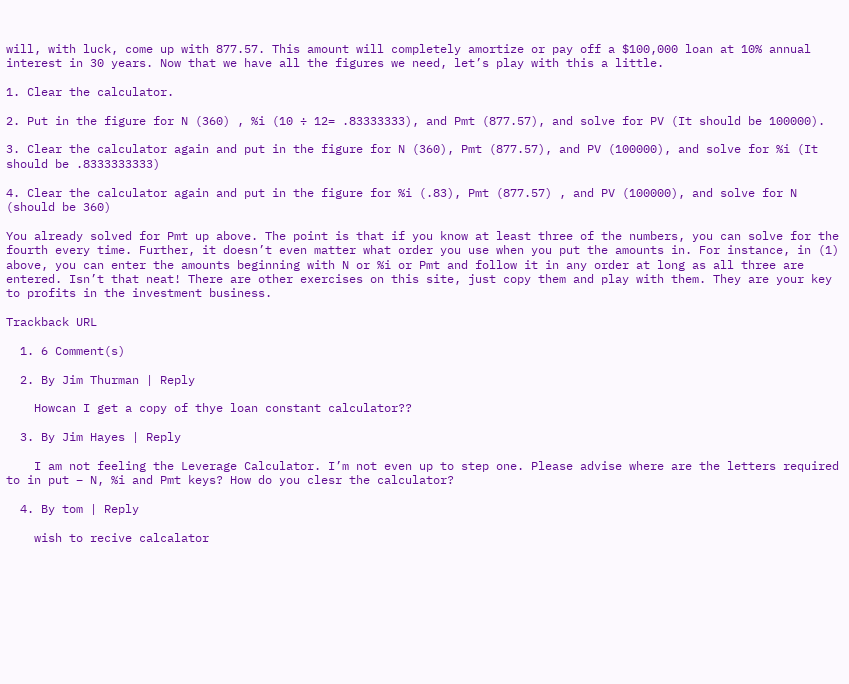will, with luck, come up with 877.57. This amount will completely amortize or pay off a $100,000 loan at 10% annual interest in 30 years. Now that we have all the figures we need, let’s play with this a little.

1. Clear the calculator.

2. Put in the figure for N (360) , %i (10 ÷ 12= .83333333), and Pmt (877.57), and solve for PV (It should be 100000).

3. Clear the calculator again and put in the figure for N (360), Pmt (877.57), and PV (100000), and solve for %i (It should be .8333333333)

4. Clear the calculator again and put in the figure for %i (.83), Pmt (877.57) , and PV (100000), and solve for N (should be 360)

You already solved for Pmt up above. The point is that if you know at least three of the numbers, you can solve for the fourth every time. Further, it doesn’t even matter what order you use when you put the amounts in. For instance, in (1) above, you can enter the amounts beginning with N or %i or Pmt and follow it in any order at long as all three are entered. Isn’t that neat! There are other exercises on this site, just copy them and play with them. They are your key to profits in the investment business.

Trackback URL

  1. 6 Comment(s)

  2. By Jim Thurman | Reply

    Howcan I get a copy of thye loan constant calculator??

  3. By Jim Hayes | Reply

    I am not feeling the Leverage Calculator. I’m not even up to step one. Please advise where are the letters required to in put – N, %i and Pmt keys? How do you clesr the calculator?

  4. By tom | Reply

    wish to recive calcalator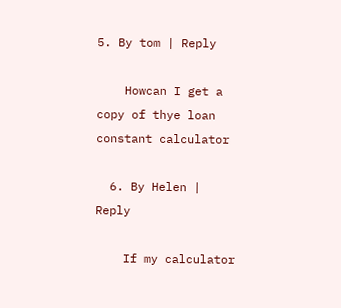5. By tom | Reply

    Howcan I get a copy of thye loan constant calculator

  6. By Helen | Reply

    If my calculator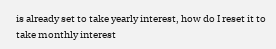is already set to take yearly interest, how do I reset it to take monthly interest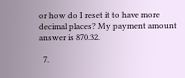or how do I reset it to have more decimal places? My payment amount answer is 870.32.

  7.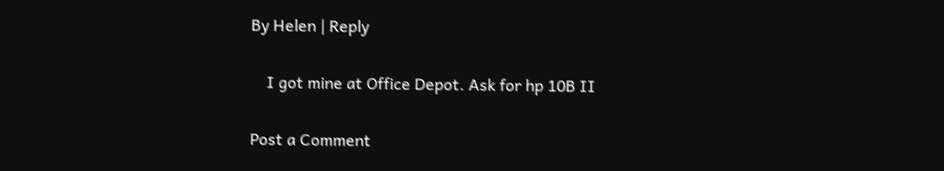By Helen | Reply

    I got mine at Office Depot. Ask for hp 10B II

Post a Comment